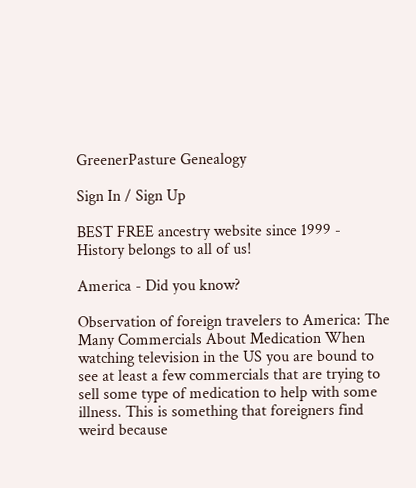GreenerPasture Genealogy

Sign In / Sign Up

BEST FREE ancestry website since 1999 - History belongs to all of us!

America - Did you know?

Observation of foreign travelers to America: The Many Commercials About Medication When watching television in the US you are bound to see at least a few commercials that are trying to sell some type of medication to help with some illness. This is something that foreigners find weird because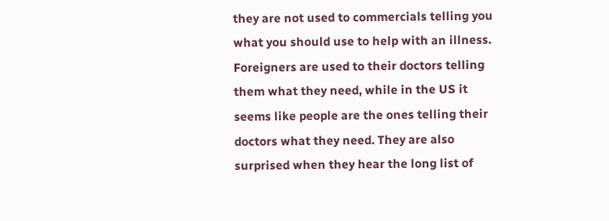they are not used to commercials telling you what you should use to help with an illness. Foreigners are used to their doctors telling them what they need, while in the US it seems like people are the ones telling their doctors what they need. They are also surprised when they hear the long list of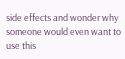side effects and wonder why someone would even want to use this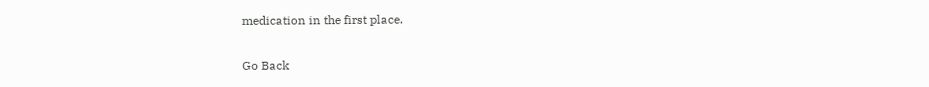medication in the first place.

Go Back